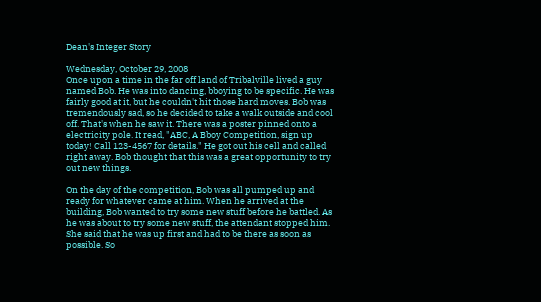Dean's Integer Story

Wednesday, October 29, 2008
Once upon a time in the far off land of Tribalville lived a guy named Bob. He was into dancing, bboying to be specific. He was fairly good at it, but he couldn't hit those hard moves. Bob was tremendously sad, so he decided to take a walk outside and cool off. That's when he saw it. There was a poster pinned onto a electricity pole. It read, "ABC, A Bboy Competition, sign up today! Call 123-4567 for details." He got out his cell and called right away. Bob thought that this was a great opportunity to try out new things.

On the day of the competition, Bob was all pumped up and ready for whatever came at him. When he arrived at the building, Bob wanted to try some new stuff before he battled. As he was about to try some new stuff, the attendant stopped him. She said that he was up first and had to be there as soon as possible. So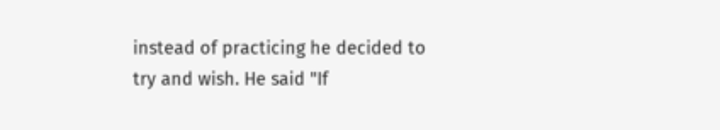instead of practicing he decided to try and wish. He said "If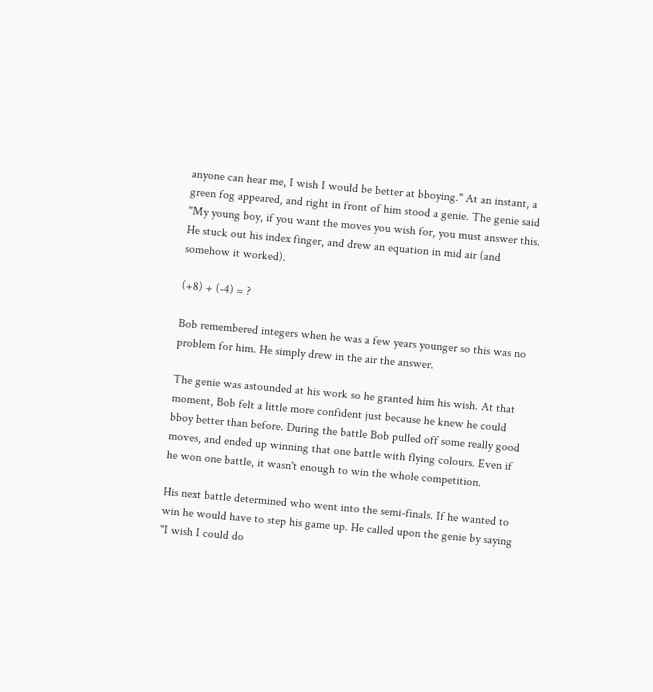anyone can hear me, I wish I would be better at bboying." At an instant, a green fog appeared, and right in front of him stood a genie. The genie said "My young boy, if you want the moves you wish for, you must answer this. He stuck out his index finger, and drew an equation in mid air (and somehow it worked).

(+8) + (-4) = ?

Bob remembered integers when he was a few years younger so this was no problem for him. He simply drew in the air the answer.

The genie was astounded at his work so he granted him his wish. At that moment, Bob felt a little more confident just because he knew he could bboy better than before. During the battle Bob pulled off some really good moves, and ended up winning that one battle with flying colours. Even if he won one battle, it wasn't enough to win the whole competition.

His next battle determined who went into the semi-finals. If he wanted to win he would have to step his game up. He called upon the genie by saying "I wish I could do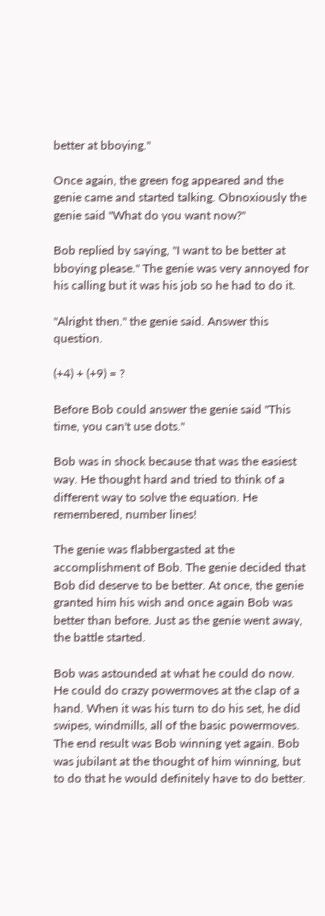better at bboying."

Once again, the green fog appeared and the genie came and started talking. Obnoxiously the genie said "What do you want now?"

Bob replied by saying, "I want to be better at bboying please." The genie was very annoyed for his calling but it was his job so he had to do it.

"Alright then." the genie said. Answer this question.

(+4) + (+9) = ?

Before Bob could answer the genie said "This time, you can't use dots."

Bob was in shock because that was the easiest way. He thought hard and tried to think of a different way to solve the equation. He remembered, number lines!

The genie was flabbergasted at the accomplishment of Bob. The genie decided that Bob did deserve to be better. At once, the genie granted him his wish and once again Bob was better than before. Just as the genie went away, the battle started.

Bob was astounded at what he could do now. He could do crazy powermoves at the clap of a hand. When it was his turn to do his set, he did swipes, windmills, all of the basic powermoves. The end result was Bob winning yet again. Bob was jubilant at the thought of him winning, but to do that he would definitely have to do better.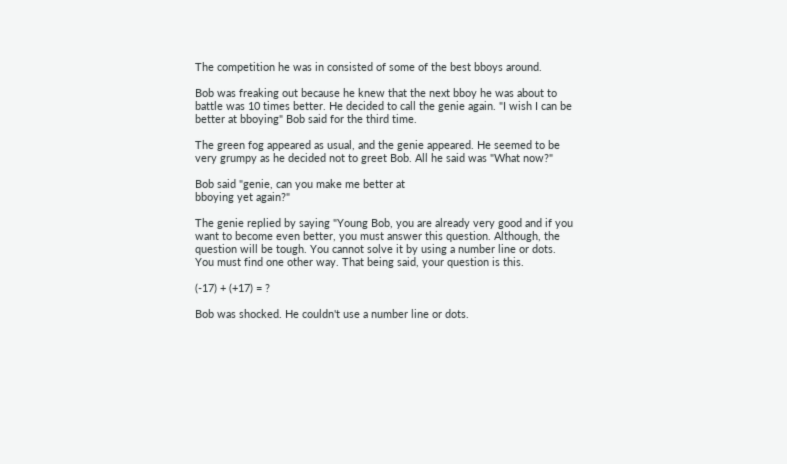The competition he was in consisted of some of the best bboys around.

Bob was freaking out because he knew that the next bboy he was about to battle was 10 times better. He decided to call the genie again. "I wish I can be better at bboying" Bob said for the third time.

The green fog appeared as usual, and the genie appeared. He seemed to be very grumpy as he decided not to greet Bob. All he said was "What now?"

Bob said "genie, can you make me better at
bboying yet again?"

The genie replied by saying "Young Bob, you are already very good and if you want to become even better, you must answer this question. Although, the question will be tough. You cannot solve it by using a number line or dots. You must find one other way. That being said, your question is this.

(-17) + (+17) = ?

Bob was shocked. He couldn't use a number line or dots.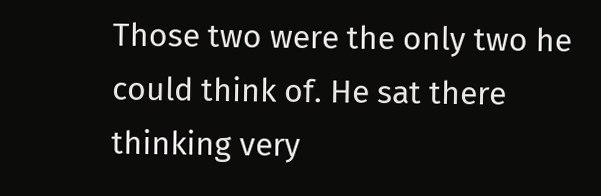Those two were the only two he could think of. He sat there thinking very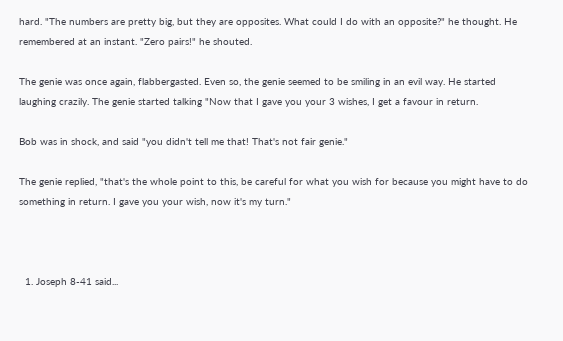hard. "The numbers are pretty big, but they are opposites. What could I do with an opposite?" he thought. He remembered at an instant. "Zero pairs!" he shouted.

The genie was once again, flabbergasted. Even so, the genie seemed to be smiling in an evil way. He started laughing crazily. The genie started talking "Now that I gave you your 3 wishes, I get a favour in return.

Bob was in shock, and said "you didn't tell me that! That's not fair genie."

The genie replied, "that's the whole point to this, be careful for what you wish for because you might have to do something in return. I gave you your wish, now it's my turn."



  1. Joseph 8-41 said...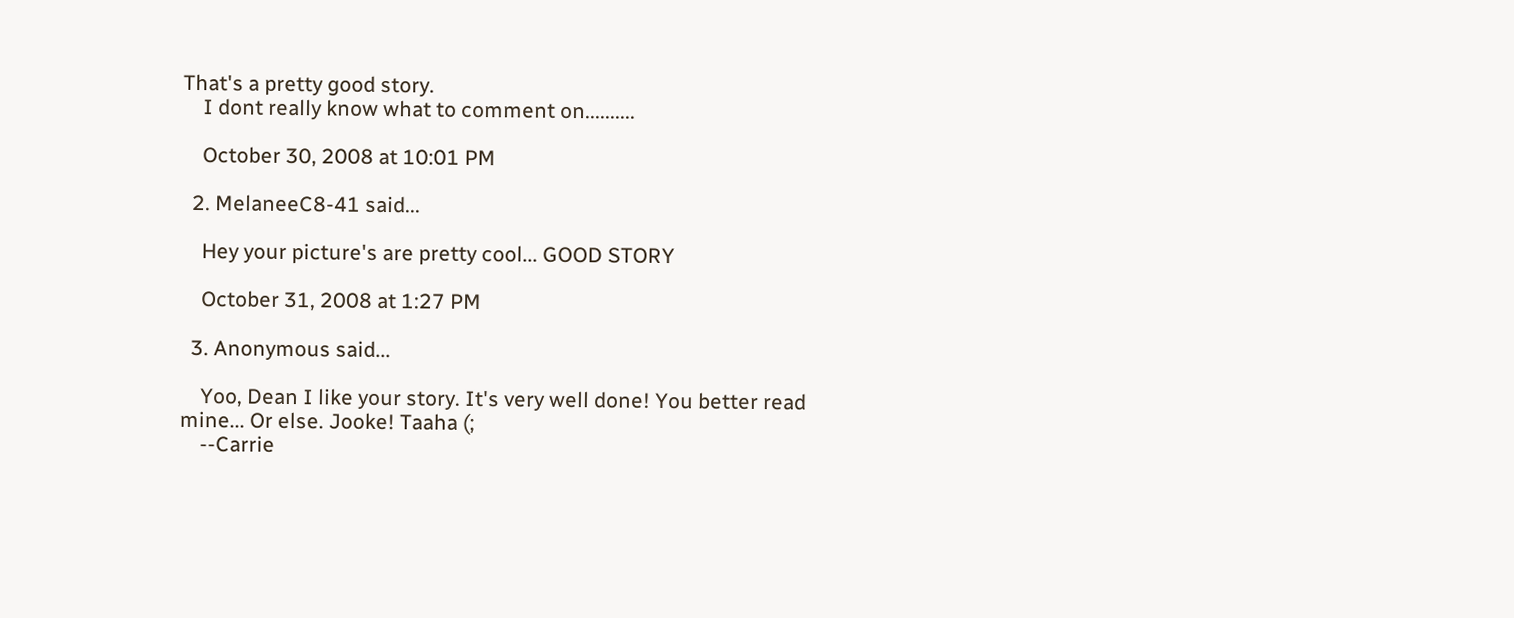That's a pretty good story.
    I dont really know what to comment on..........

    October 30, 2008 at 10:01 PM

  2. MelaneeC8-41 said...

    Hey your picture's are pretty cool... GOOD STORY

    October 31, 2008 at 1:27 PM

  3. Anonymous said...

    Yoo, Dean I like your story. It's very well done! You better read mine... Or else. Jooke! Taaha (;
    --Carrie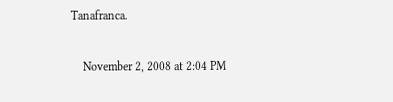Tanafranca.

    November 2, 2008 at 2:04 PM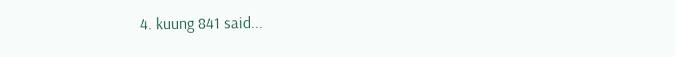4. kuung 841 said...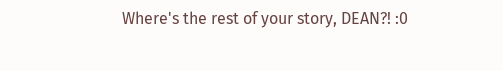Where's the rest of your story, DEAN?! :0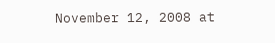November 12, 2008 at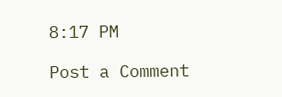8:17 PM

Post a Comment